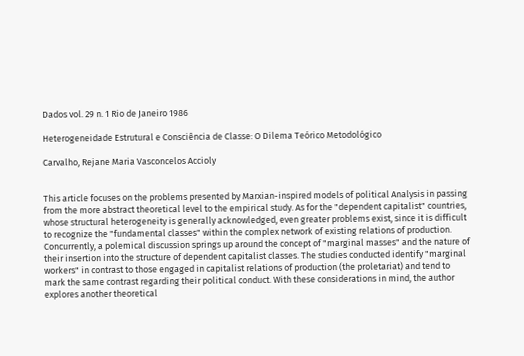Dados vol. 29 n. 1 Rio de Janeiro 1986

Heterogeneidade Estrutural e Consciência de Classe: O Dilema Teórico Metodológico

Carvalho, Rejane Maria Vasconcelos Accioly


This article focuses on the problems presented by Marxian-inspired models of political Analysis in passing from the more abstract theoretical level to the empirical study. As for the "dependent capitalist" countries, whose structural heterogeneity is generally acknowledged, even greater problems exist, since it is difficult to recognize the "fundamental classes" within the complex network of existing relations of production. Concurrently, a polemical discussion springs up around the concept of "marginal masses" and the nature of their insertion into the structure of dependent capitalist classes. The studies conducted identify "marginal workers" in contrast to those engaged in capitalist relations of production (the proletariat) and tend to mark the same contrast regarding their political conduct. With these considerations in mind, the author explores another theoretical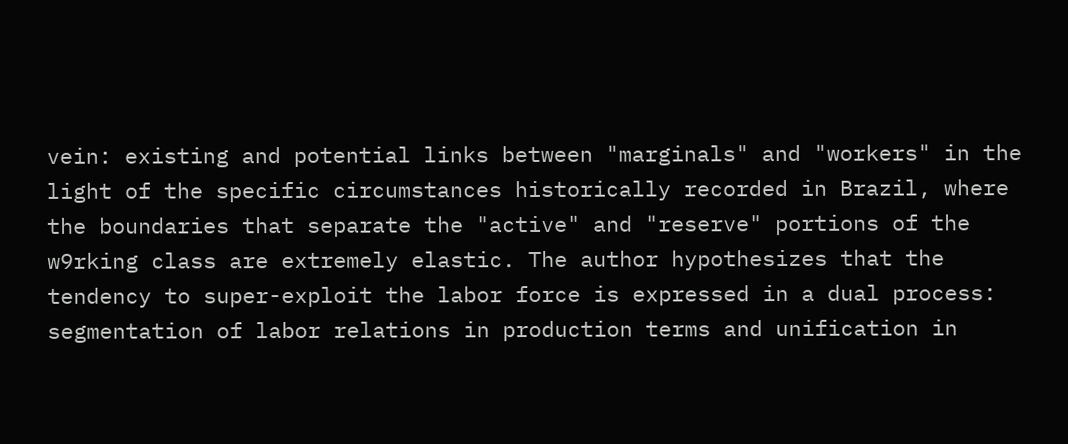vein: existing and potential links between "marginals" and "workers" in the light of the specific circumstances historically recorded in Brazil, where the boundaries that separate the "active" and "reserve" portions of the w9rking class are extremely elastic. The author hypothesizes that the tendency to super-exploit the labor force is expressed in a dual process: segmentation of labor relations in production terms and unification in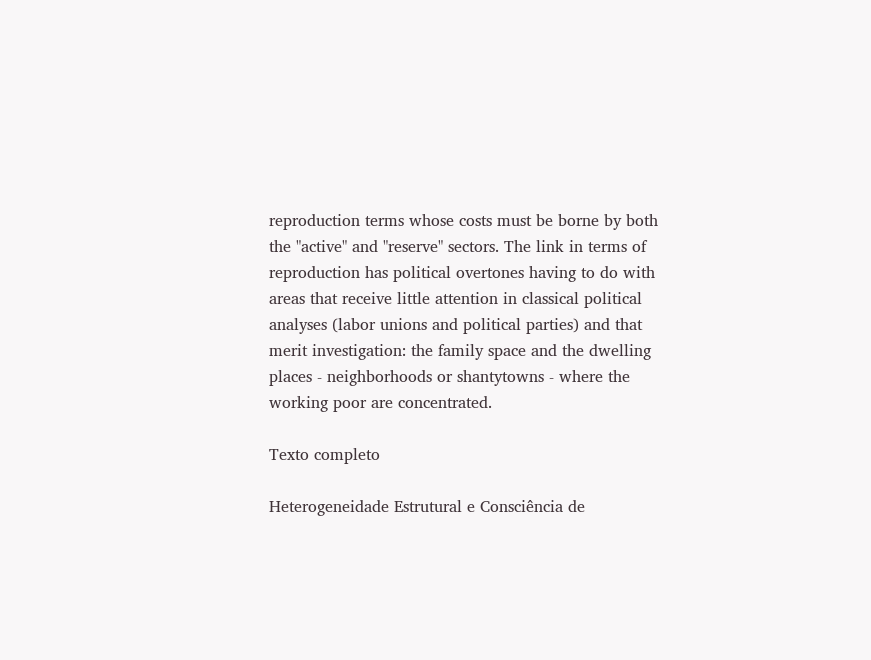reproduction terms whose costs must be borne by both the "active" and "reserve" sectors. The link in terms of reproduction has political overtones having to do with areas that receive little attention in classical political analyses (labor unions and political parties) and that merit investigation: the family space and the dwelling places - neighborhoods or shantytowns - where the working poor are concentrated.

Texto completo

Heterogeneidade Estrutural e Consciência de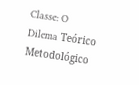Classe: O Dilema Teórico Metodológico